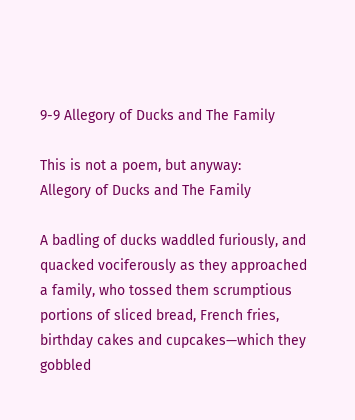9-9 Allegory of Ducks and The Family

This is not a poem, but anyway:
Allegory of Ducks and The Family

A badling of ducks waddled furiously, and quacked vociferously as they approached a family, who tossed them scrumptious portions of sliced bread, French fries, birthday cakes and cupcakes—which they gobbled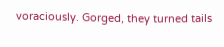voraciously. Gorged, they turned tails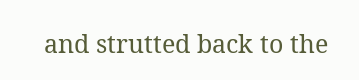and strutted back to the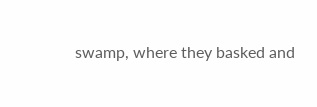swamp, where they basked and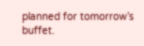planned for tomorrow’s buffet.